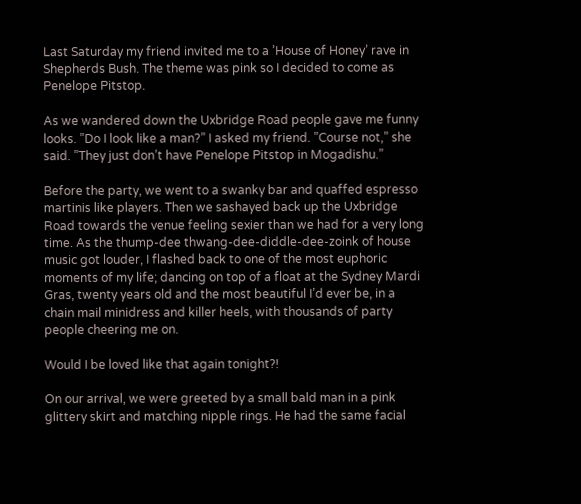Last Saturday my friend invited me to a ’House of Honey’ rave in Shepherds Bush. The theme was pink so I decided to come as Penelope Pitstop.

As we wandered down the Uxbridge Road people gave me funny looks. ”Do I look like a man?” I asked my friend. ”Course not,” she said. ”They just don’t have Penelope Pitstop in Mogadishu.”

Before the party, we went to a swanky bar and quaffed espresso martinis like players. Then we sashayed back up the Uxbridge Road towards the venue feeling sexier than we had for a very long time. As the thump-dee thwang-dee-diddle-dee-zoink of house music got louder, I flashed back to one of the most euphoric moments of my life; dancing on top of a float at the Sydney Mardi Gras, twenty years old and the most beautiful I’d ever be, in a chain mail minidress and killer heels, with thousands of party people cheering me on.

Would I be loved like that again tonight?!

On our arrival, we were greeted by a small bald man in a pink glittery skirt and matching nipple rings. He had the same facial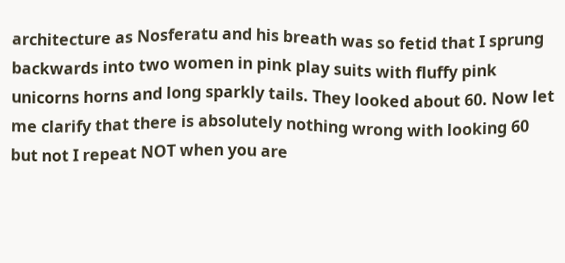architecture as Nosferatu and his breath was so fetid that I sprung backwards into two women in pink play suits with fluffy pink unicorns horns and long sparkly tails. They looked about 60. Now let me clarify that there is absolutely nothing wrong with looking 60 but not I repeat NOT when you are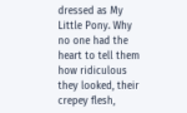dressed as My Little Pony. Why no one had the heart to tell them how ridiculous they looked, their crepey flesh,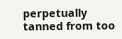perpetually tanned from too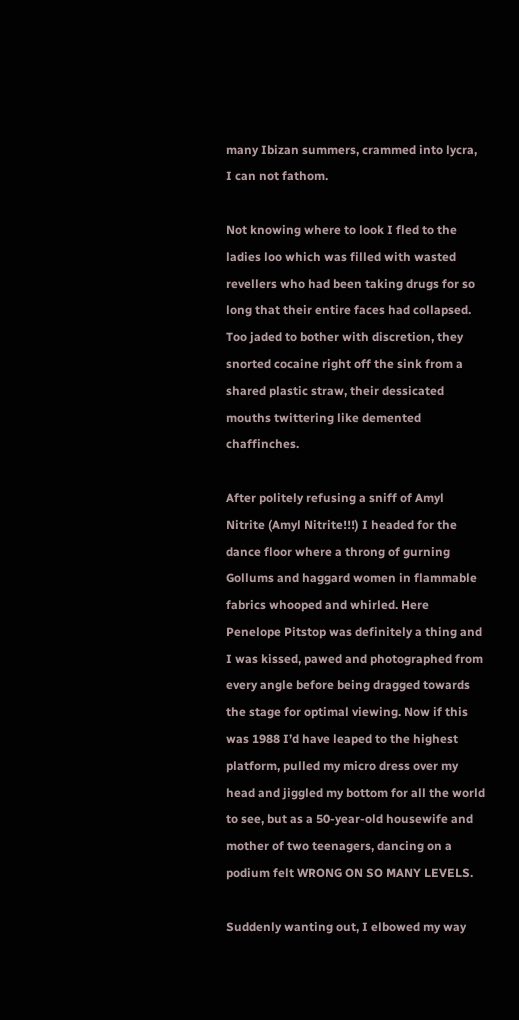many Ibizan summers, crammed into lycra, I can not fathom.

Not knowing where to look I fled to the ladies loo which was filled with wasted revellers who had been taking drugs for so long that their entire faces had collapsed. Too jaded to bother with discretion, they snorted cocaine right off the sink from a shared plastic straw, their dessicated mouths twittering like demented chaffinches.

After politely refusing a sniff of Amyl Nitrite (Amyl Nitrite!!!) I headed for the dance floor where a throng of gurning Gollums and haggard women in flammable fabrics whooped and whirled. Here Penelope Pitstop was definitely a thing and I was kissed, pawed and photographed from every angle before being dragged towards the stage for optimal viewing. Now if this was 1988 I’d have leaped to the highest platform, pulled my micro dress over my head and jiggled my bottom for all the world to see, but as a 50-year-old housewife and mother of two teenagers, dancing on a podium felt WRONG ON SO MANY LEVELS.

Suddenly wanting out, I elbowed my way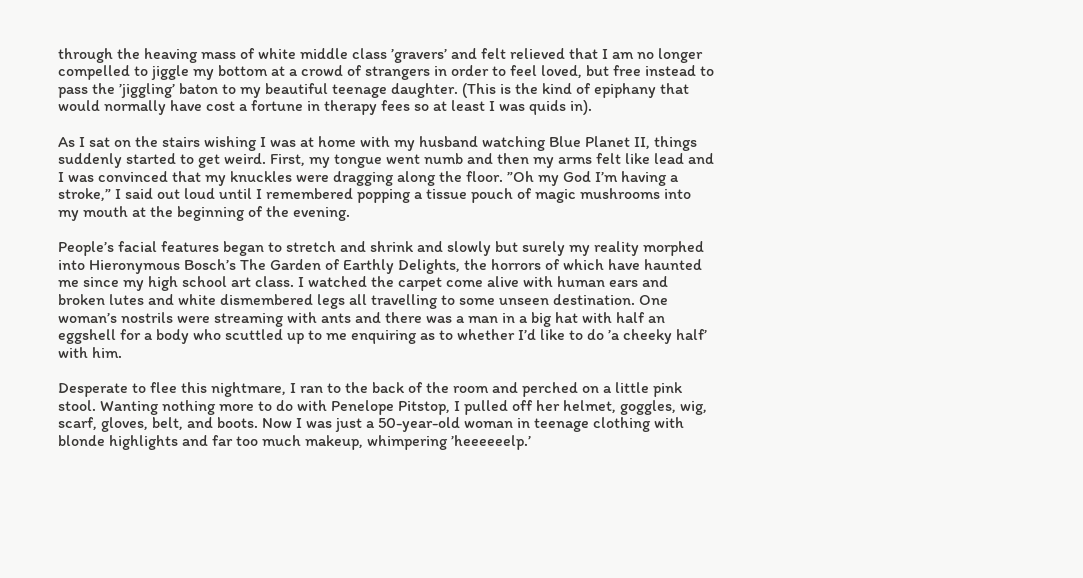through the heaving mass of white middle class ’gravers’ and felt relieved that I am no longer compelled to jiggle my bottom at a crowd of strangers in order to feel loved, but free instead to pass the ’jiggling’ baton to my beautiful teenage daughter. (This is the kind of epiphany that would normally have cost a fortune in therapy fees so at least I was quids in).

As I sat on the stairs wishing I was at home with my husband watching Blue Planet II, things suddenly started to get weird. First, my tongue went numb and then my arms felt like lead and I was convinced that my knuckles were dragging along the floor. ”Oh my God I’m having a stroke,” I said out loud until I remembered popping a tissue pouch of magic mushrooms into my mouth at the beginning of the evening.

People’s facial features began to stretch and shrink and slowly but surely my reality morphed into Hieronymous Bosch’s The Garden of Earthly Delights, the horrors of which have haunted me since my high school art class. I watched the carpet come alive with human ears and broken lutes and white dismembered legs all travelling to some unseen destination. One woman’s nostrils were streaming with ants and there was a man in a big hat with half an eggshell for a body who scuttled up to me enquiring as to whether I’d like to do ’a cheeky half’ with him.

Desperate to flee this nightmare, I ran to the back of the room and perched on a little pink stool. Wanting nothing more to do with Penelope Pitstop, I pulled off her helmet, goggles, wig, scarf, gloves, belt, and boots. Now I was just a 50-year-old woman in teenage clothing with blonde highlights and far too much makeup, whimpering ’heeeeeelp.’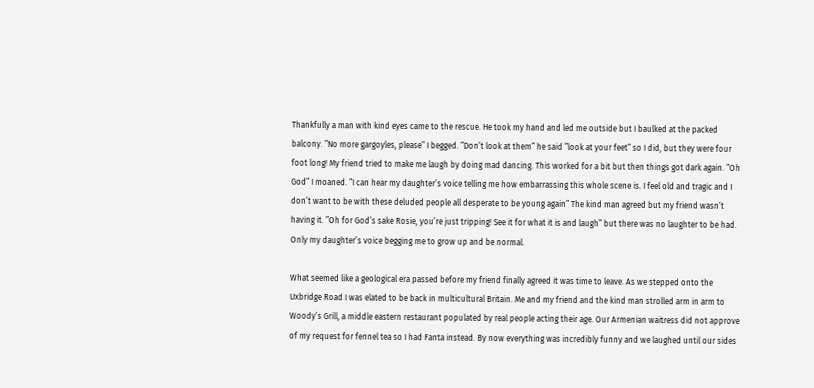Thankfully a man with kind eyes came to the rescue. He took my hand and led me outside but I baulked at the packed balcony. ”No more gargoyles, please” I begged. ”Don’t look at them” he said ”look at your feet” so I did, but they were four foot long! My friend tried to make me laugh by doing mad dancing. This worked for a bit but then things got dark again. ”Oh God” I moaned. ”I can hear my daughter’s voice telling me how embarrassing this whole scene is. I feel old and tragic and I don’t want to be with these deluded people all desperate to be young again” The kind man agreed but my friend wasn’t having it. ”Oh for God’s sake Rosie, you’re just tripping! See it for what it is and laugh” but there was no laughter to be had. Only my daughter’s voice begging me to grow up and be normal.

What seemed like a geological era passed before my friend finally agreed it was time to leave. As we stepped onto the Uxbridge Road I was elated to be back in multicultural Britain. Me and my friend and the kind man strolled arm in arm to Woody’s Grill, a middle eastern restaurant populated by real people acting their age. Our Armenian waitress did not approve of my request for fennel tea so I had Fanta instead. By now everything was incredibly funny and we laughed until our sides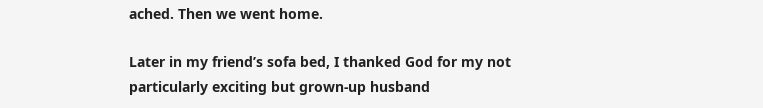ached. Then we went home.

Later in my friend’s sofa bed, I thanked God for my not particularly exciting but grown-up husband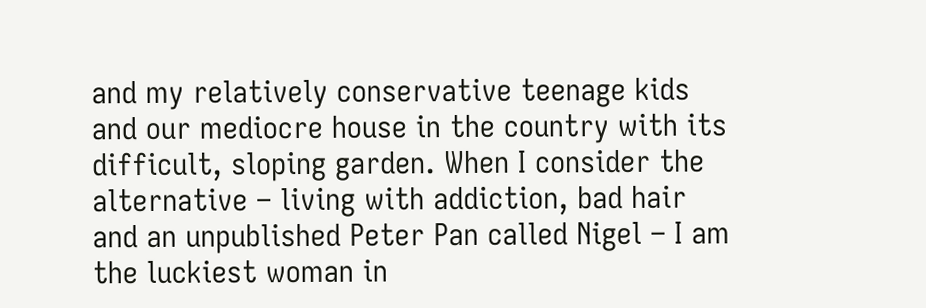and my relatively conservative teenage kids and our mediocre house in the country with its difficult, sloping garden. When I consider the alternative – living with addiction, bad hair and an unpublished Peter Pan called Nigel – I am the luckiest woman in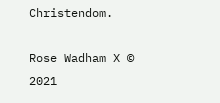Christendom.

Rose Wadham X © 2021